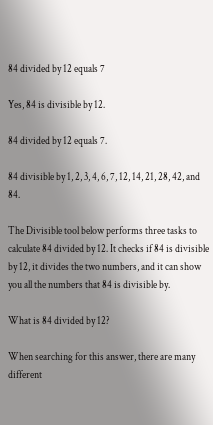84 divided by 12 equals 7

Yes, 84 is divisible by 12.

84 divided by 12 equals 7.

84 divisible by 1, 2, 3, 4, 6, 7, 12, 14, 21, 28, 42, and 84.

The Divisible tool below performs three tasks to calculate 84 divided by 12. It checks if 84 is divisible by 12, it divides the two numbers, and it can show you all the numbers that 84 is divisible by.

What is 84 divided by 12?

When searching for this answer, there are many different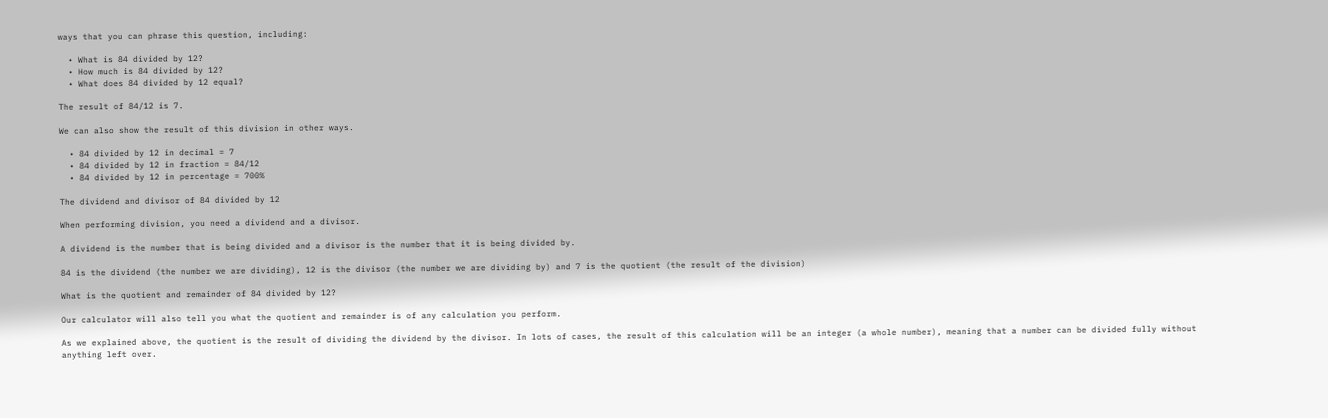ways that you can phrase this question, including:

  • What is 84 divided by 12?
  • How much is 84 divided by 12?
  • What does 84 divided by 12 equal?

The result of 84/12 is 7.

We can also show the result of this division in other ways.

  • 84 divided by 12 in decimal = 7
  • 84 divided by 12 in fraction = 84/12
  • 84 divided by 12 in percentage = 700%

The dividend and divisor of 84 divided by 12

When performing division, you need a dividend and a divisor.

A dividend is the number that is being divided and a divisor is the number that it is being divided by.

84 is the dividend (the number we are dividing), 12 is the divisor (the number we are dividing by) and 7 is the quotient (the result of the division)

What is the quotient and remainder of 84 divided by 12?

Our calculator will also tell you what the quotient and remainder is of any calculation you perform.

As we explained above, the quotient is the result of dividing the dividend by the divisor. In lots of cases, the result of this calculation will be an integer (a whole number), meaning that a number can be divided fully without anything left over.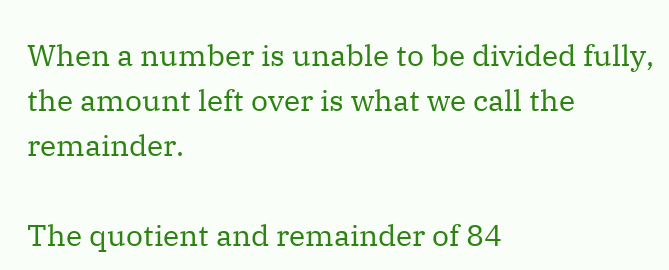When a number is unable to be divided fully, the amount left over is what we call the remainder.

The quotient and remainder of 84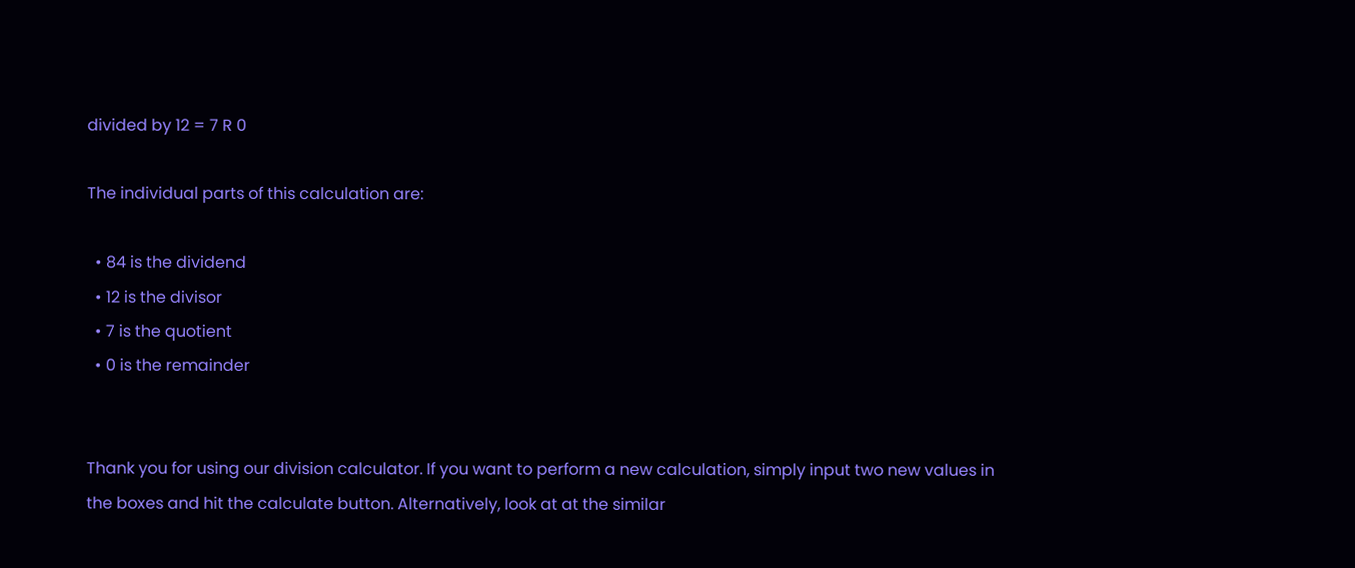divided by 12 = 7 R 0

The individual parts of this calculation are:

  • 84 is the dividend
  • 12 is the divisor
  • 7 is the quotient
  • 0 is the remainder


Thank you for using our division calculator. If you want to perform a new calculation, simply input two new values in the boxes and hit the calculate button. Alternatively, look at at the similar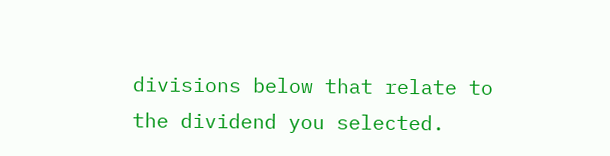divisions below that relate to the dividend you selected.